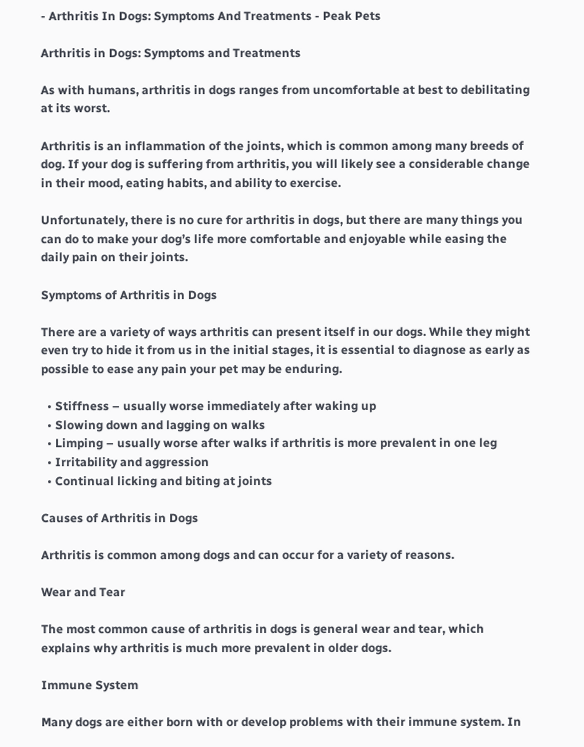- Arthritis In Dogs: Symptoms And Treatments - Peak Pets

Arthritis in Dogs: Symptoms and Treatments

As with humans, arthritis in dogs ranges from uncomfortable at best to debilitating at its worst.

Arthritis is an inflammation of the joints, which is common among many breeds of dog. If your dog is suffering from arthritis, you will likely see a considerable change in their mood, eating habits, and ability to exercise.

Unfortunately, there is no cure for arthritis in dogs, but there are many things you can do to make your dog’s life more comfortable and enjoyable while easing the daily pain on their joints.

Symptoms of Arthritis in Dogs

There are a variety of ways arthritis can present itself in our dogs. While they might even try to hide it from us in the initial stages, it is essential to diagnose as early as possible to ease any pain your pet may be enduring.

  • Stiffness – usually worse immediately after waking up
  • Slowing down and lagging on walks
  • Limping – usually worse after walks if arthritis is more prevalent in one leg
  • Irritability and aggression
  • Continual licking and biting at joints

Causes of Arthritis in Dogs

Arthritis is common among dogs and can occur for a variety of reasons.

Wear and Tear

The most common cause of arthritis in dogs is general wear and tear, which explains why arthritis is much more prevalent in older dogs.

Immune System

Many dogs are either born with or develop problems with their immune system. In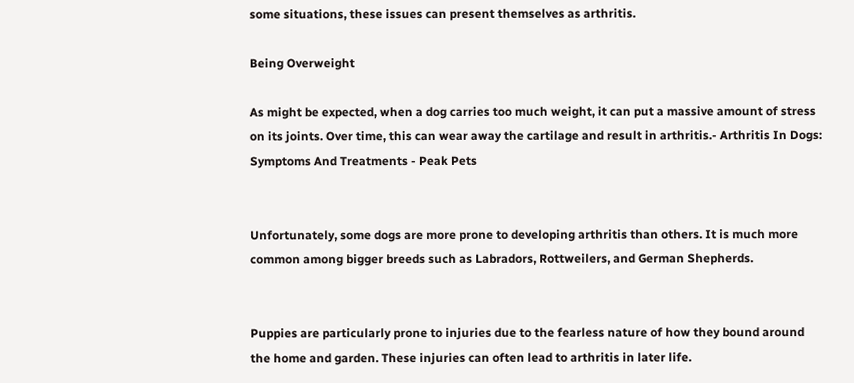some situations, these issues can present themselves as arthritis.

Being Overweight

As might be expected, when a dog carries too much weight, it can put a massive amount of stress on its joints. Over time, this can wear away the cartilage and result in arthritis.- Arthritis In Dogs: Symptoms And Treatments - Peak Pets


Unfortunately, some dogs are more prone to developing arthritis than others. It is much more common among bigger breeds such as Labradors, Rottweilers, and German Shepherds.


Puppies are particularly prone to injuries due to the fearless nature of how they bound around the home and garden. These injuries can often lead to arthritis in later life.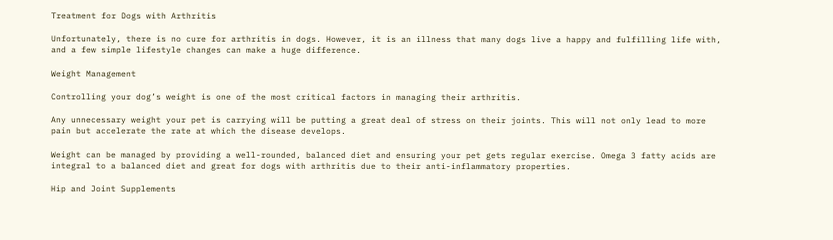Treatment for Dogs with Arthritis

Unfortunately, there is no cure for arthritis in dogs. However, it is an illness that many dogs live a happy and fulfilling life with, and a few simple lifestyle changes can make a huge difference.

Weight Management

Controlling your dog’s weight is one of the most critical factors in managing their arthritis.

Any unnecessary weight your pet is carrying will be putting a great deal of stress on their joints. This will not only lead to more pain but accelerate the rate at which the disease develops.

Weight can be managed by providing a well-rounded, balanced diet and ensuring your pet gets regular exercise. Omega 3 fatty acids are integral to a balanced diet and great for dogs with arthritis due to their anti-inflammatory properties.

Hip and Joint Supplements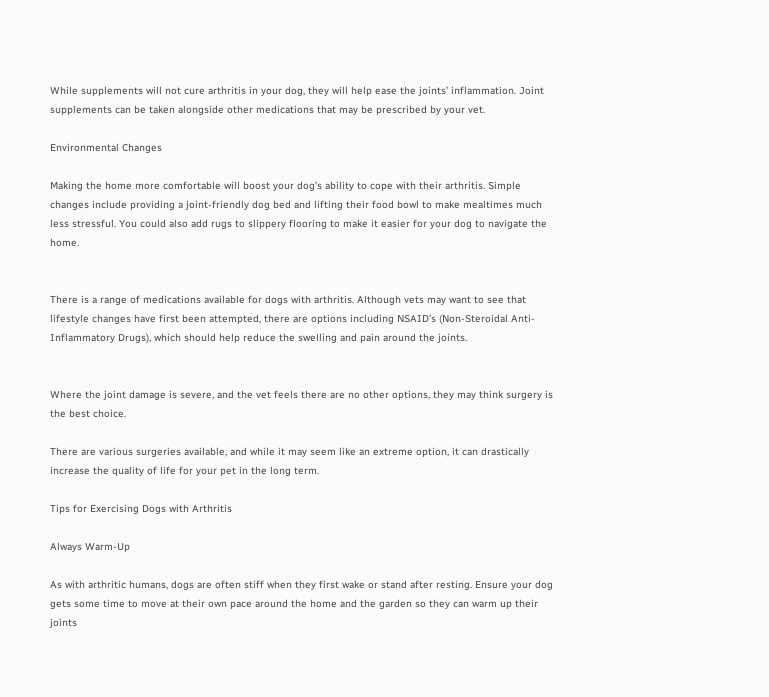While supplements will not cure arthritis in your dog, they will help ease the joints’ inflammation. Joint supplements can be taken alongside other medications that may be prescribed by your vet.

Environmental Changes

Making the home more comfortable will boost your dog’s ability to cope with their arthritis. Simple changes include providing a joint-friendly dog bed and lifting their food bowl to make mealtimes much less stressful. You could also add rugs to slippery flooring to make it easier for your dog to navigate the home.


There is a range of medications available for dogs with arthritis. Although vets may want to see that lifestyle changes have first been attempted, there are options including NSAID’s (Non-Steroidal Anti-Inflammatory Drugs), which should help reduce the swelling and pain around the joints.


Where the joint damage is severe, and the vet feels there are no other options, they may think surgery is the best choice.

There are various surgeries available, and while it may seem like an extreme option, it can drastically increase the quality of life for your pet in the long term.

Tips for Exercising Dogs with Arthritis

Always Warm-Up

As with arthritic humans, dogs are often stiff when they first wake or stand after resting. Ensure your dog gets some time to move at their own pace around the home and the garden so they can warm up their joints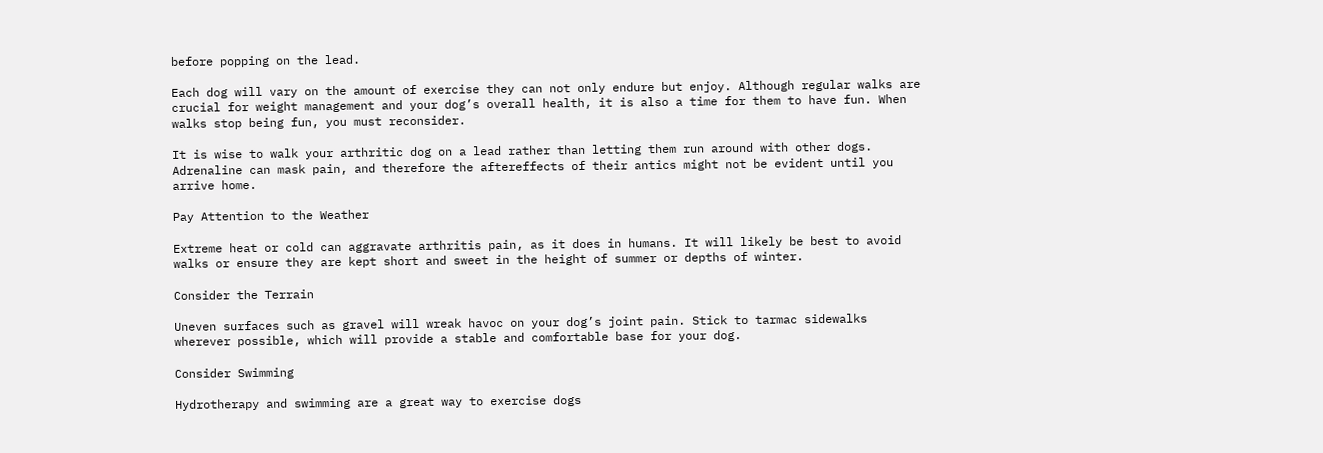before popping on the lead.

Each dog will vary on the amount of exercise they can not only endure but enjoy. Although regular walks are crucial for weight management and your dog’s overall health, it is also a time for them to have fun. When walks stop being fun, you must reconsider.

It is wise to walk your arthritic dog on a lead rather than letting them run around with other dogs. Adrenaline can mask pain, and therefore the aftereffects of their antics might not be evident until you arrive home.

Pay Attention to the Weather

Extreme heat or cold can aggravate arthritis pain, as it does in humans. It will likely be best to avoid walks or ensure they are kept short and sweet in the height of summer or depths of winter.

Consider the Terrain

Uneven surfaces such as gravel will wreak havoc on your dog’s joint pain. Stick to tarmac sidewalks wherever possible, which will provide a stable and comfortable base for your dog.

Consider Swimming

Hydrotherapy and swimming are a great way to exercise dogs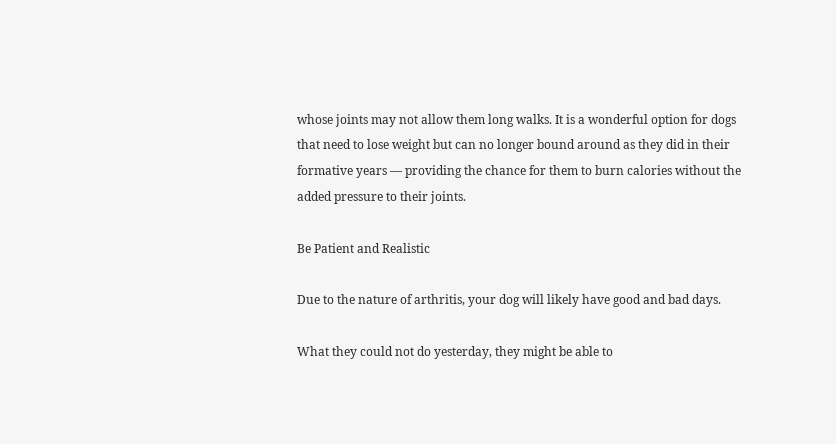whose joints may not allow them long walks. It is a wonderful option for dogs that need to lose weight but can no longer bound around as they did in their formative years — providing the chance for them to burn calories without the added pressure to their joints.

Be Patient and Realistic

Due to the nature of arthritis, your dog will likely have good and bad days.

What they could not do yesterday, they might be able to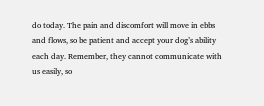do today. The pain and discomfort will move in ebbs and flows, so be patient and accept your dog’s ability each day. Remember, they cannot communicate with us easily, so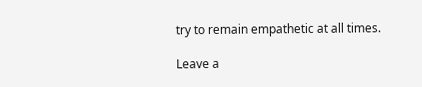try to remain empathetic at all times.

Leave a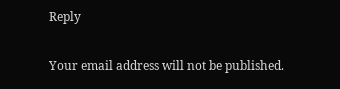Reply

Your email address will not be published.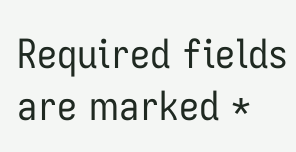Required fields are marked *